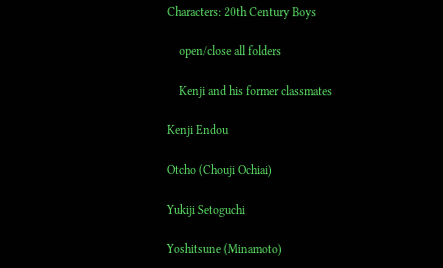Characters: 20th Century Boys

    open/close all folders

    Kenji and his former classmates

Kenji Endou

Otcho (Chouji Ochiai)

Yukiji Setoguchi

Yoshitsune (Minamoto)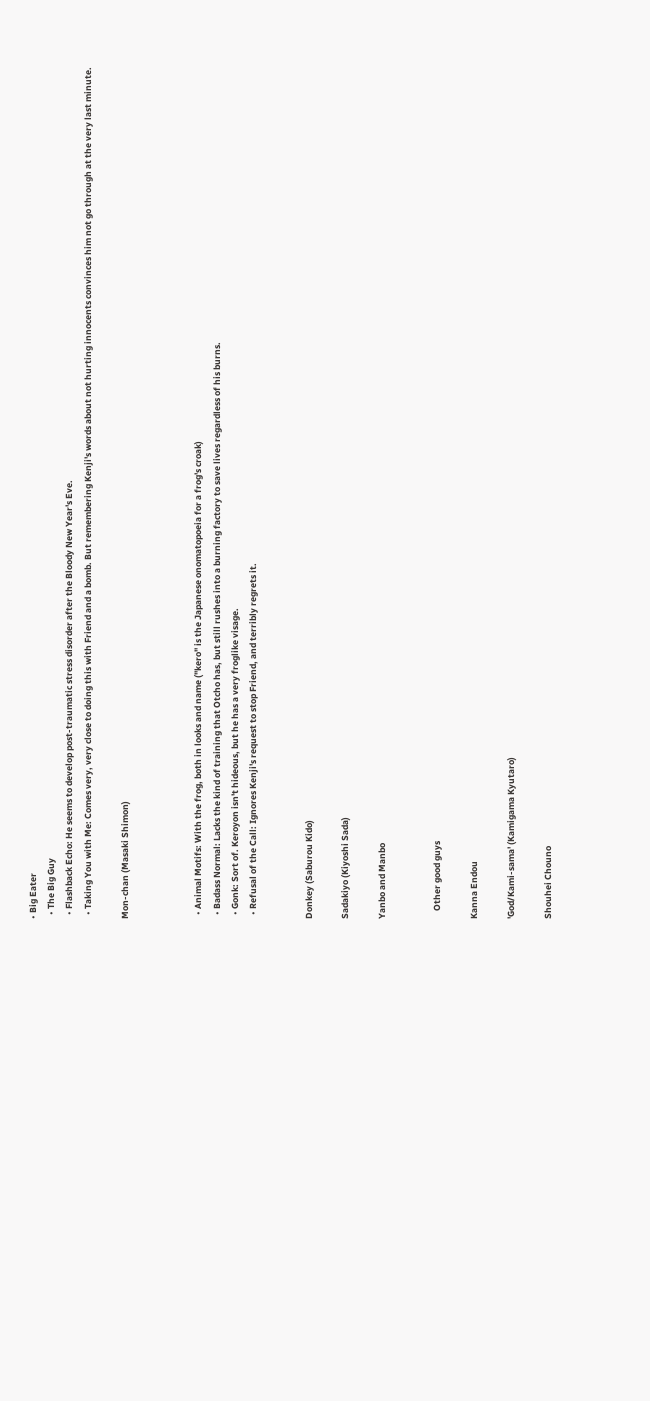• Big Eater
  • The Big Guy
  • Flashback Echo: He seems to develop post-traumatic stress disorder after the Bloody New Year's Eve.
  • Taking You with Me: Comes very, very close to doing this with Friend and a bomb. But remembering Kenji's words about not hurting innocents convinces him not go through at the very last minute.

Mon-chan (Masaki Shimon)



  • Animal Motifs: With the frog, both in looks and name ("kero" is the Japanese onomatopoeia for a frog's croak)
  • Badass Normal: Lacks the kind of training that Otcho has, but still rushes into a burning factory to save lives regardless of his burns.
  • Gonk: Sort of. Keroyon isn't hideous, but he has a very froglike visage.
  • Refusal of the Call: Ignores Kenji's request to stop Friend, and terribly regrets it.


Donkey (Saburou Kido)

Sadakiyo (Kiyoshi Sada)

Yanbo and Manbo


    Other good guys

Kanna Endou

'God/Kami-sama' (Kamigama Kyutaro)

Shouhei Chouno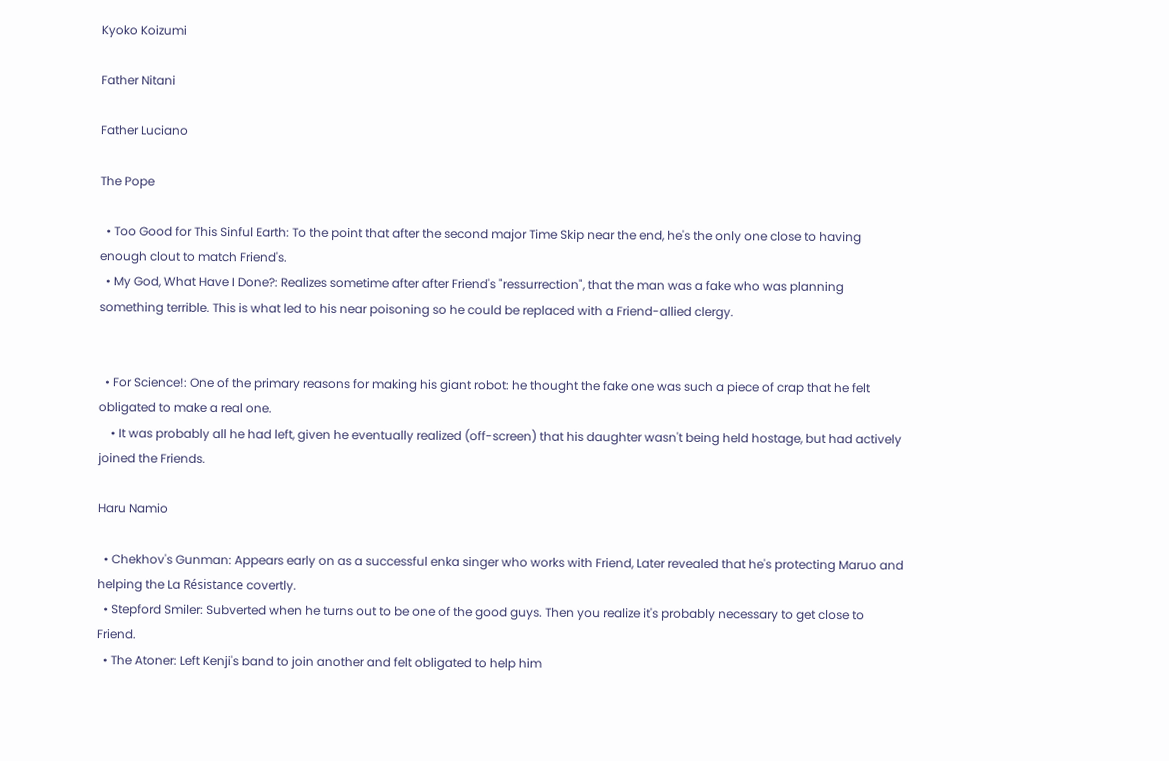Kyoko Koizumi

Father Nitani

Father Luciano

The Pope

  • Too Good for This Sinful Earth: To the point that after the second major Time Skip near the end, he's the only one close to having enough clout to match Friend's.
  • My God, What Have I Done?: Realizes sometime after after Friend's "ressurrection", that the man was a fake who was planning something terrible. This is what led to his near poisoning so he could be replaced with a Friend-allied clergy.


  • For Science!: One of the primary reasons for making his giant robot: he thought the fake one was such a piece of crap that he felt obligated to make a real one.
    • It was probably all he had left, given he eventually realized (off-screen) that his daughter wasn't being held hostage, but had actively joined the Friends.

Haru Namio

  • Chekhov's Gunman: Appears early on as a successful enka singer who works with Friend, Later revealed that he's protecting Maruo and helping the La Résistance covertly.
  • Stepford Smiler: Subverted when he turns out to be one of the good guys. Then you realize it's probably necessary to get close to Friend.
  • The Atoner: Left Kenji's band to join another and felt obligated to help him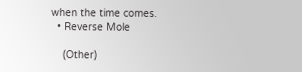when the time comes.
  • Reverse Mole

    (Other)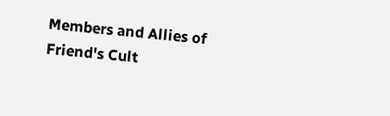Members and Allies of Friend's Cult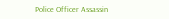Police Officer Assassin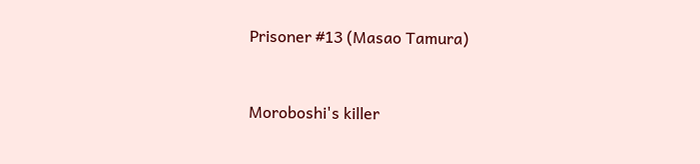Prisoner #13 (Masao Tamura)



Moroboshi's killer